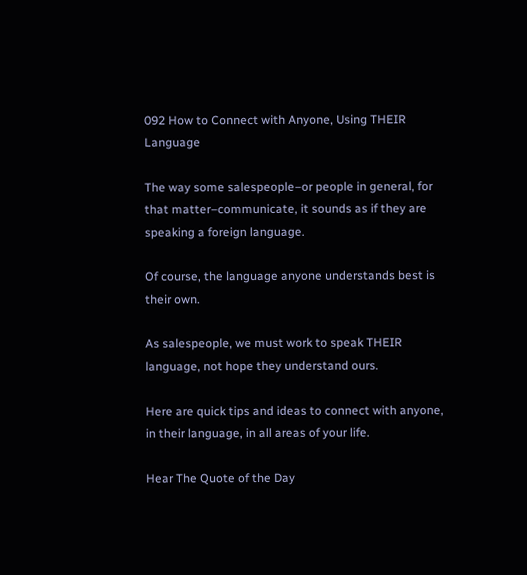092 How to Connect with Anyone, Using THEIR Language

The way some salespeople–or people in general, for that matter–communicate, it sounds as if they are speaking a foreign language.

Of course, the language anyone understands best is their own.

As salespeople, we must work to speak THEIR language, not hope they understand ours.

Here are quick tips and ideas to connect with anyone, in their language, in all areas of your life.

Hear The Quote of the Day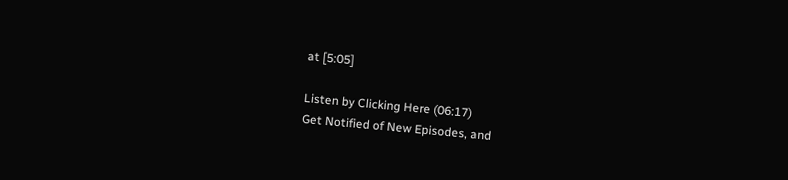at [5:05]

Listen by Clicking Here (06:17)
Get Notified of New Episodes, and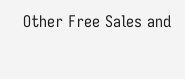Other Free Sales and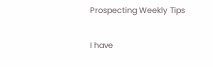Prospecting Weekly Tips

I have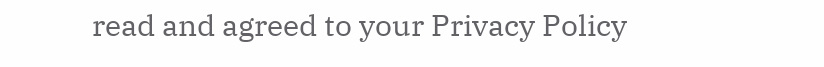read and agreed to your Privacy Policy